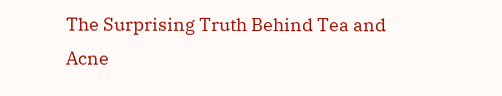The Surprising Truth Behind Tea and Acne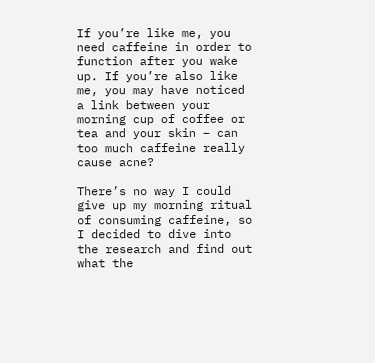If you’re like me, you need caffeine in order to function after you wake up. If you’re also like me, you may have noticed a link between your morning cup of coffee or tea and your skin – can too much caffeine really cause acne?

There’s no way I could give up my morning ritual of consuming caffeine, so I decided to dive into the research and find out what the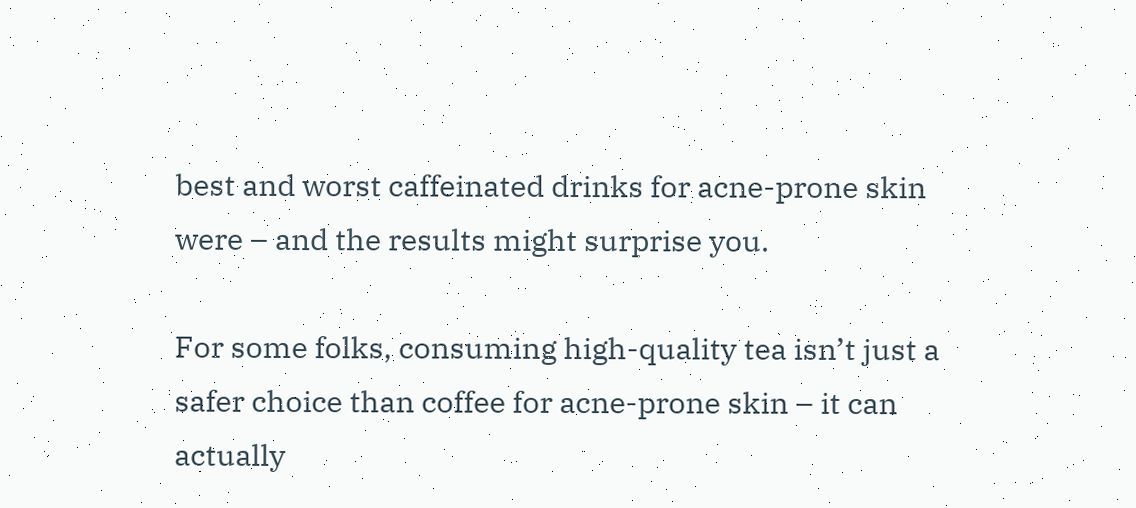best and worst caffeinated drinks for acne-prone skin were – and the results might surprise you.

For some folks, consuming high-quality tea isn’t just a safer choice than coffee for acne-prone skin – it can actually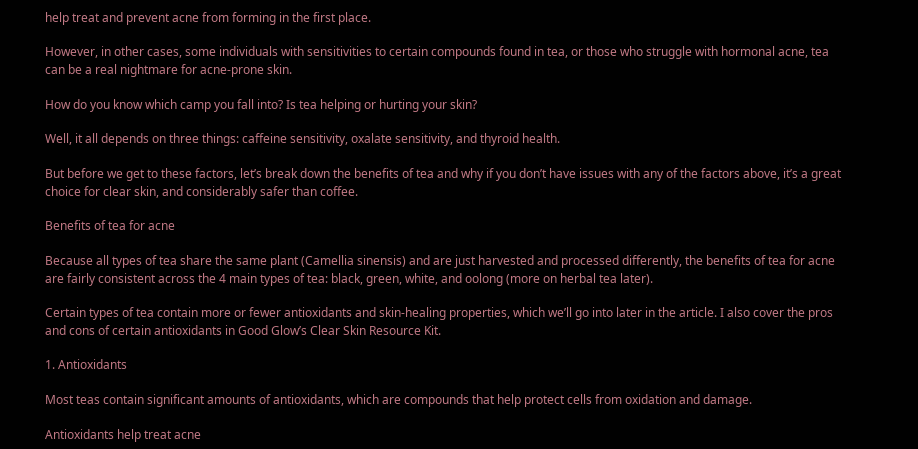help treat and prevent acne from forming in the first place.

However, in other cases, some individuals with sensitivities to certain compounds found in tea, or those who struggle with hormonal acne, tea can be a real nightmare for acne-prone skin.

How do you know which camp you fall into? Is tea helping or hurting your skin?

Well, it all depends on three things: caffeine sensitivity, oxalate sensitivity, and thyroid health.

But before we get to these factors, let’s break down the benefits of tea and why if you don’t have issues with any of the factors above, it’s a great choice for clear skin, and considerably safer than coffee.

Benefits of tea for acne

Because all types of tea share the same plant (Camellia sinensis) and are just harvested and processed differently, the benefits of tea for acne are fairly consistent across the 4 main types of tea: black, green, white, and oolong (more on herbal tea later).

Certain types of tea contain more or fewer antioxidants and skin-healing properties, which we’ll go into later in the article. I also cover the pros and cons of certain antioxidants in Good Glow’s Clear Skin Resource Kit.

1. Antioxidants

Most teas contain significant amounts of antioxidants, which are compounds that help protect cells from oxidation and damage.

Antioxidants help treat acne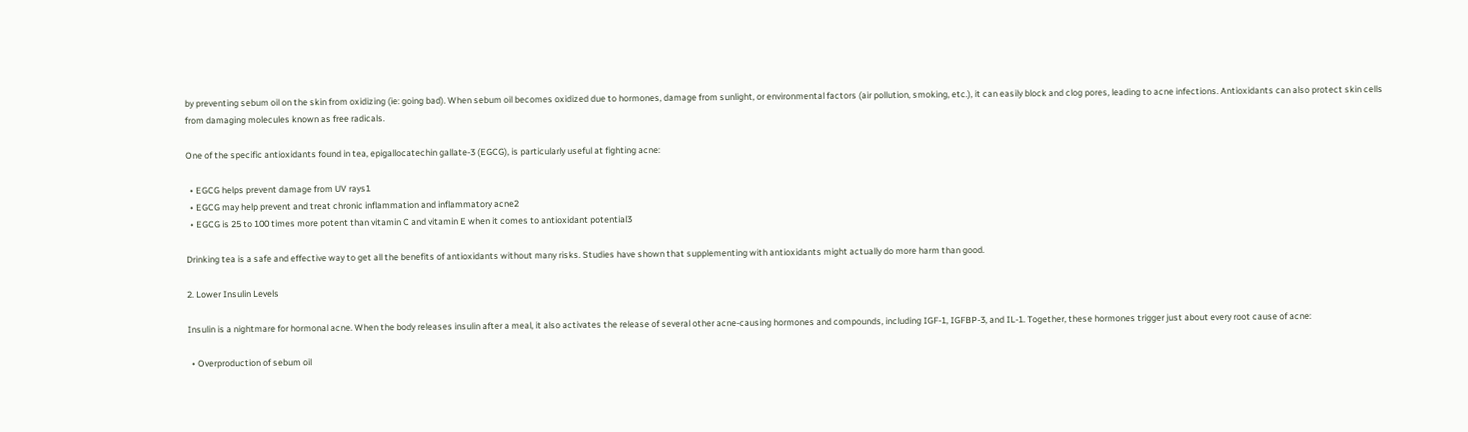by preventing sebum oil on the skin from oxidizing (ie: going bad). When sebum oil becomes oxidized due to hormones, damage from sunlight, or environmental factors (air pollution, smoking, etc.), it can easily block and clog pores, leading to acne infections. Antioxidants can also protect skin cells from damaging molecules known as free radicals.

One of the specific antioxidants found in tea, epigallocatechin gallate-3 (EGCG), is particularly useful at fighting acne:

  • EGCG helps prevent damage from UV rays1
  • EGCG may help prevent and treat chronic inflammation and inflammatory acne2
  • EGCG is 25 to 100 times more potent than vitamin C and vitamin E when it comes to antioxidant potential3

Drinking tea is a safe and effective way to get all the benefits of antioxidants without many risks. Studies have shown that supplementing with antioxidants might actually do more harm than good.

2. Lower Insulin Levels

Insulin is a nightmare for hormonal acne. When the body releases insulin after a meal, it also activates the release of several other acne-causing hormones and compounds, including IGF-1, IGFBP-3, and IL-1. Together, these hormones trigger just about every root cause of acne:

  • Overproduction of sebum oil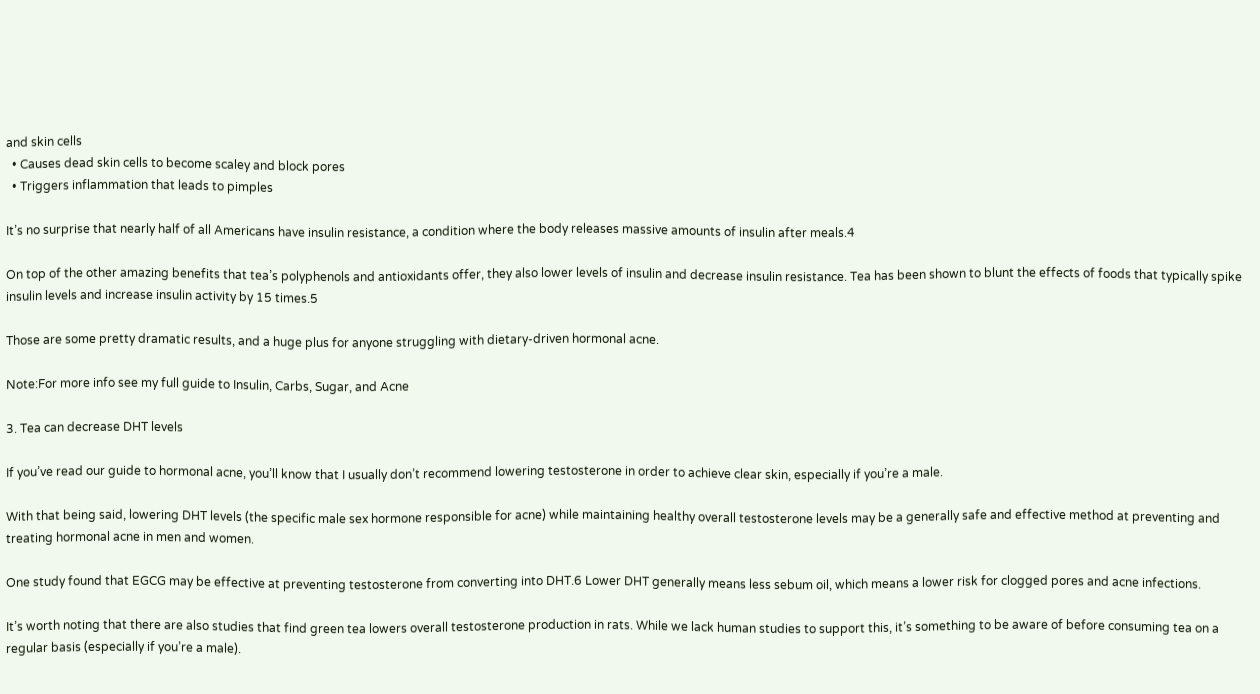and skin cells
  • Causes dead skin cells to become scaley and block pores
  • Triggers inflammation that leads to pimples

It’s no surprise that nearly half of all Americans have insulin resistance, a condition where the body releases massive amounts of insulin after meals.4

On top of the other amazing benefits that tea’s polyphenols and antioxidants offer, they also lower levels of insulin and decrease insulin resistance. Tea has been shown to blunt the effects of foods that typically spike insulin levels and increase insulin activity by 15 times.5

Those are some pretty dramatic results, and a huge plus for anyone struggling with dietary-driven hormonal acne.

Note:For more info see my full guide to Insulin, Carbs, Sugar, and Acne

3. Tea can decrease DHT levels

If you’ve read our guide to hormonal acne, you’ll know that I usually don’t recommend lowering testosterone in order to achieve clear skin, especially if you’re a male.

With that being said, lowering DHT levels (the specific male sex hormone responsible for acne) while maintaining healthy overall testosterone levels may be a generally safe and effective method at preventing and treating hormonal acne in men and women.

One study found that EGCG may be effective at preventing testosterone from converting into DHT.6 Lower DHT generally means less sebum oil, which means a lower risk for clogged pores and acne infections.

It’s worth noting that there are also studies that find green tea lowers overall testosterone production in rats. While we lack human studies to support this, it’s something to be aware of before consuming tea on a regular basis (especially if you’re a male).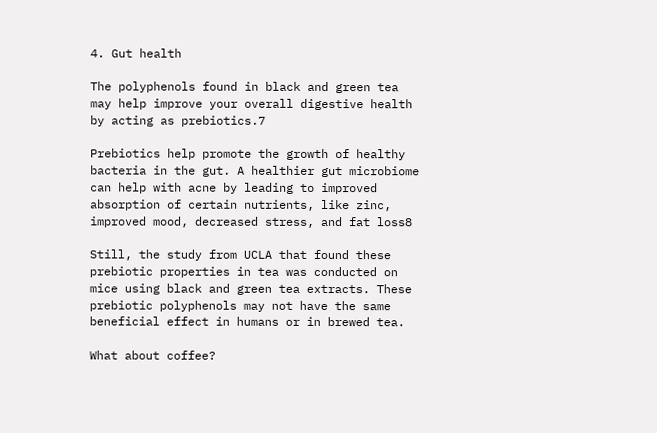4. Gut health

The polyphenols found in black and green tea may help improve your overall digestive health by acting as prebiotics.7

Prebiotics help promote the growth of healthy bacteria in the gut. A healthier gut microbiome can help with acne by leading to improved absorption of certain nutrients, like zinc, improved mood, decreased stress, and fat loss8

Still, the study from UCLA that found these prebiotic properties in tea was conducted on mice using black and green tea extracts. These prebiotic polyphenols may not have the same beneficial effect in humans or in brewed tea.

What about coffee?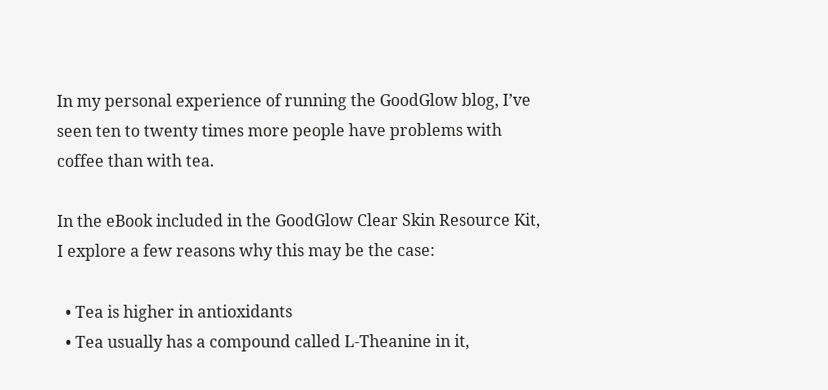In my personal experience of running the GoodGlow blog, I’ve seen ten to twenty times more people have problems with coffee than with tea.

In the eBook included in the GoodGlow Clear Skin Resource Kit, I explore a few reasons why this may be the case:

  • Tea is higher in antioxidants
  • Tea usually has a compound called L-Theanine in it,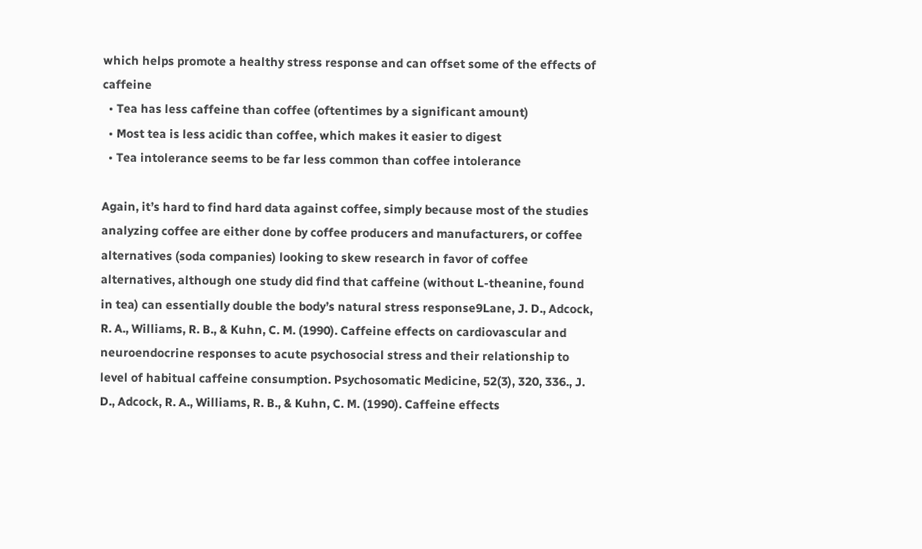which helps promote a healthy stress response and can offset some of the effects of caffeine
  • Tea has less caffeine than coffee (oftentimes by a significant amount)
  • Most tea is less acidic than coffee, which makes it easier to digest
  • Tea intolerance seems to be far less common than coffee intolerance

Again, it’s hard to find hard data against coffee, simply because most of the studies analyzing coffee are either done by coffee producers and manufacturers, or coffee alternatives (soda companies) looking to skew research in favor of coffee alternatives, although one study did find that caffeine (without L-theanine, found in tea) can essentially double the body’s natural stress response9Lane, J. D., Adcock, R. A., Williams, R. B., & Kuhn, C. M. (1990). Caffeine effects on cardiovascular and neuroendocrine responses to acute psychosocial stress and their relationship to level of habitual caffeine consumption. Psychosomatic Medicine, 52(3), 320, 336., J. D., Adcock, R. A., Williams, R. B., & Kuhn, C. M. (1990). Caffeine effects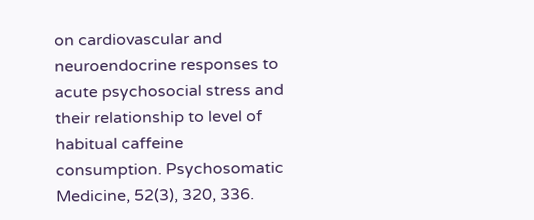on cardiovascular and neuroendocrine responses to acute psychosocial stress and their relationship to level of habitual caffeine consumption. Psychosomatic Medicine, 52(3), 320, 336.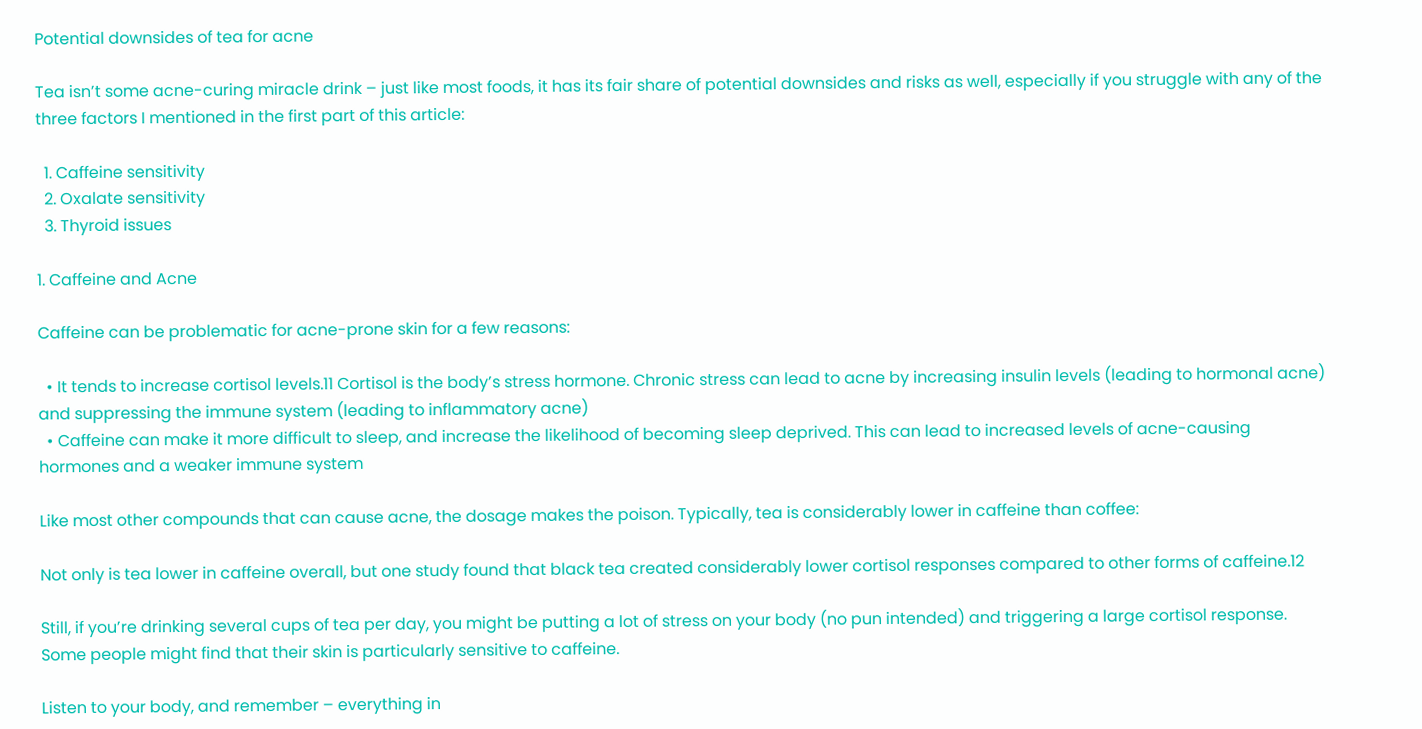Potential downsides of tea for acne

Tea isn’t some acne-curing miracle drink – just like most foods, it has its fair share of potential downsides and risks as well, especially if you struggle with any of the three factors I mentioned in the first part of this article:

  1. Caffeine sensitivity
  2. Oxalate sensitivity
  3. Thyroid issues

1. Caffeine and Acne

Caffeine can be problematic for acne-prone skin for a few reasons:

  • It tends to increase cortisol levels.11 Cortisol is the body’s stress hormone. Chronic stress can lead to acne by increasing insulin levels (leading to hormonal acne) and suppressing the immune system (leading to inflammatory acne)
  • Caffeine can make it more difficult to sleep, and increase the likelihood of becoming sleep deprived. This can lead to increased levels of acne-causing hormones and a weaker immune system

Like most other compounds that can cause acne, the dosage makes the poison. Typically, tea is considerably lower in caffeine than coffee:

Not only is tea lower in caffeine overall, but one study found that black tea created considerably lower cortisol responses compared to other forms of caffeine.12

Still, if you’re drinking several cups of tea per day, you might be putting a lot of stress on your body (no pun intended) and triggering a large cortisol response. Some people might find that their skin is particularly sensitive to caffeine.

Listen to your body, and remember – everything in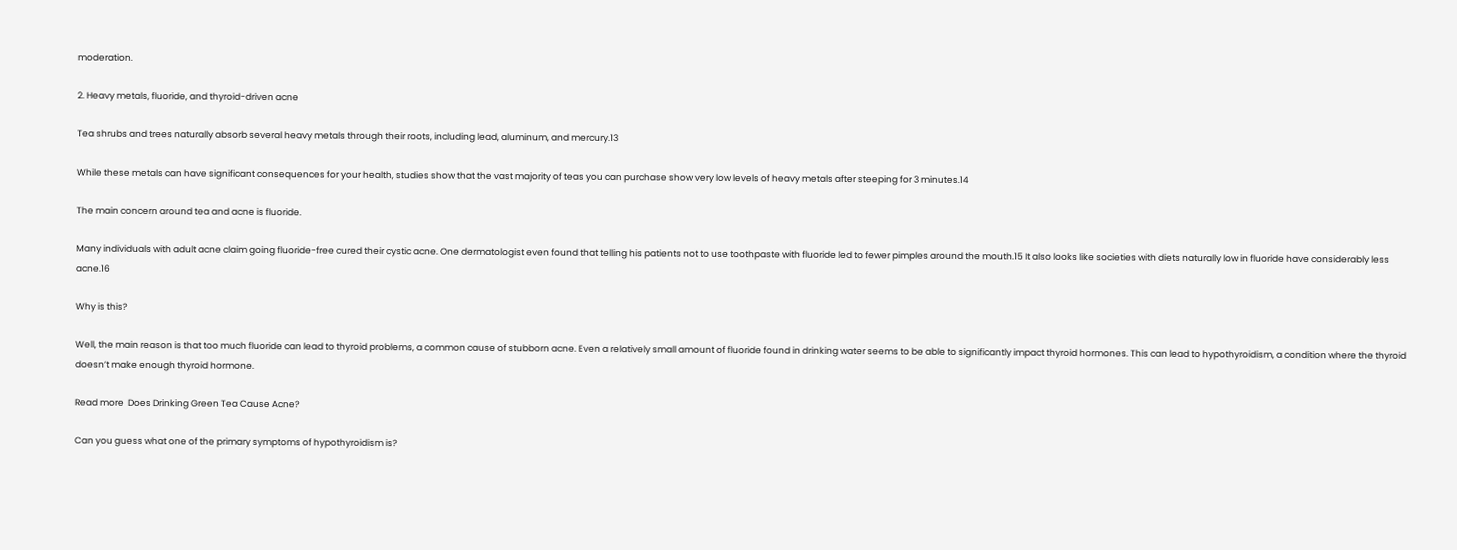moderation.

2. Heavy metals, fluoride, and thyroid-driven acne

Tea shrubs and trees naturally absorb several heavy metals through their roots, including lead, aluminum, and mercury.13

While these metals can have significant consequences for your health, studies show that the vast majority of teas you can purchase show very low levels of heavy metals after steeping for 3 minutes.14

The main concern around tea and acne is fluoride.

Many individuals with adult acne claim going fluoride-free cured their cystic acne. One dermatologist even found that telling his patients not to use toothpaste with fluoride led to fewer pimples around the mouth.15 It also looks like societies with diets naturally low in fluoride have considerably less acne.16

Why is this?

Well, the main reason is that too much fluoride can lead to thyroid problems, a common cause of stubborn acne. Even a relatively small amount of fluoride found in drinking water seems to be able to significantly impact thyroid hormones. This can lead to hypothyroidism, a condition where the thyroid doesn’t make enough thyroid hormone.

Read more  Does Drinking Green Tea Cause Acne?

Can you guess what one of the primary symptoms of hypothyroidism is?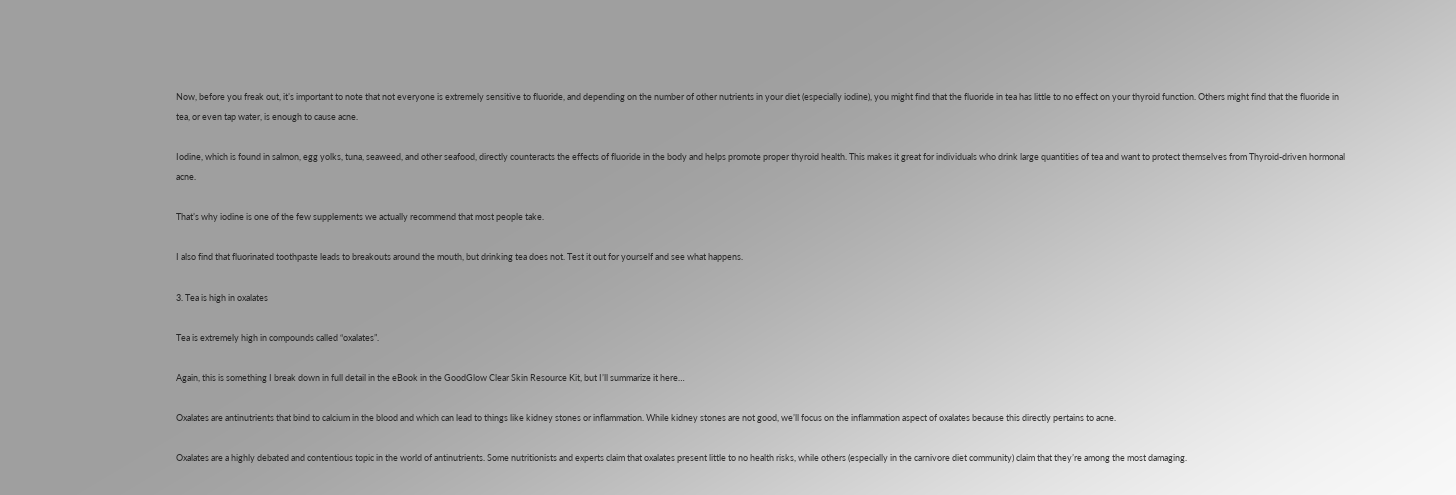Now, before you freak out, it’s important to note that not everyone is extremely sensitive to fluoride, and depending on the number of other nutrients in your diet (especially iodine), you might find that the fluoride in tea has little to no effect on your thyroid function. Others might find that the fluoride in tea, or even tap water, is enough to cause acne.

Iodine, which is found in salmon, egg yolks, tuna, seaweed, and other seafood, directly counteracts the effects of fluoride in the body and helps promote proper thyroid health. This makes it great for individuals who drink large quantities of tea and want to protect themselves from Thyroid-driven hormonal acne.

That’s why iodine is one of the few supplements we actually recommend that most people take.

I also find that fluorinated toothpaste leads to breakouts around the mouth, but drinking tea does not. Test it out for yourself and see what happens.

3. Tea is high in oxalates

Tea is extremely high in compounds called “oxalates”.

Again, this is something I break down in full detail in the eBook in the GoodGlow Clear Skin Resource Kit, but I’ll summarize it here…

Oxalates are antinutrients that bind to calcium in the blood and which can lead to things like kidney stones or inflammation. While kidney stones are not good, we’ll focus on the inflammation aspect of oxalates because this directly pertains to acne.

Oxalates are a highly debated and contentious topic in the world of antinutrients. Some nutritionists and experts claim that oxalates present little to no health risks, while others (especially in the carnivore diet community) claim that they’re among the most damaging.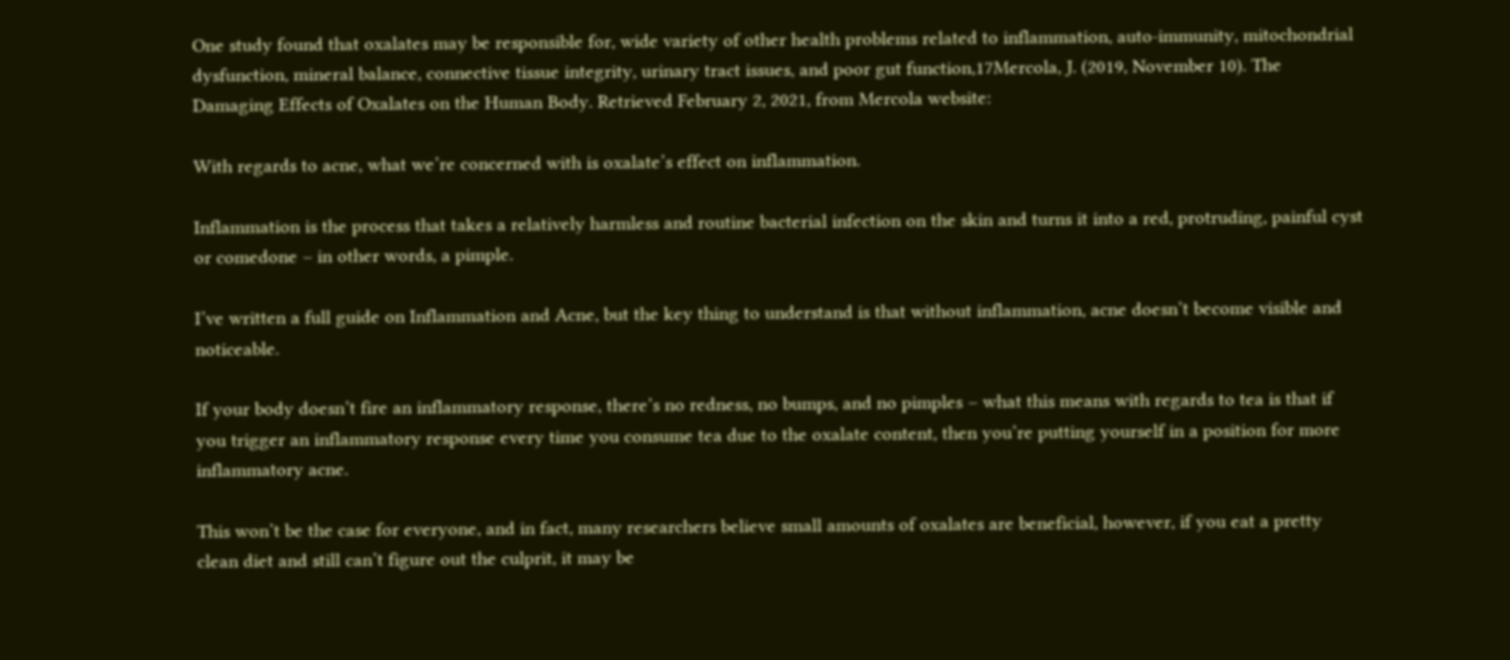One study found that oxalates may be responsible for, wide variety of other health problems related to inflammation, auto-immunity, mitochondrial dysfunction, mineral balance, connective tissue integrity, urinary tract issues, and poor gut function,17Mercola, J. (2019, November 10). The Damaging Effects of Oxalates on the Human Body. Retrieved February 2, 2021, from Mercola website:

With regards to acne, what we’re concerned with is oxalate’s effect on inflammation.

Inflammation is the process that takes a relatively harmless and routine bacterial infection on the skin and turns it into a red, protruding, painful cyst or comedone – in other words, a pimple.

I’ve written a full guide on Inflammation and Acne, but the key thing to understand is that without inflammation, acne doesn’t become visible and noticeable.

If your body doesn’t fire an inflammatory response, there’s no redness, no bumps, and no pimples – what this means with regards to tea is that if you trigger an inflammatory response every time you consume tea due to the oxalate content, then you’re putting yourself in a position for more inflammatory acne.

This won’t be the case for everyone, and in fact, many researchers believe small amounts of oxalates are beneficial, however, if you eat a pretty clean diet and still can’t figure out the culprit, it may be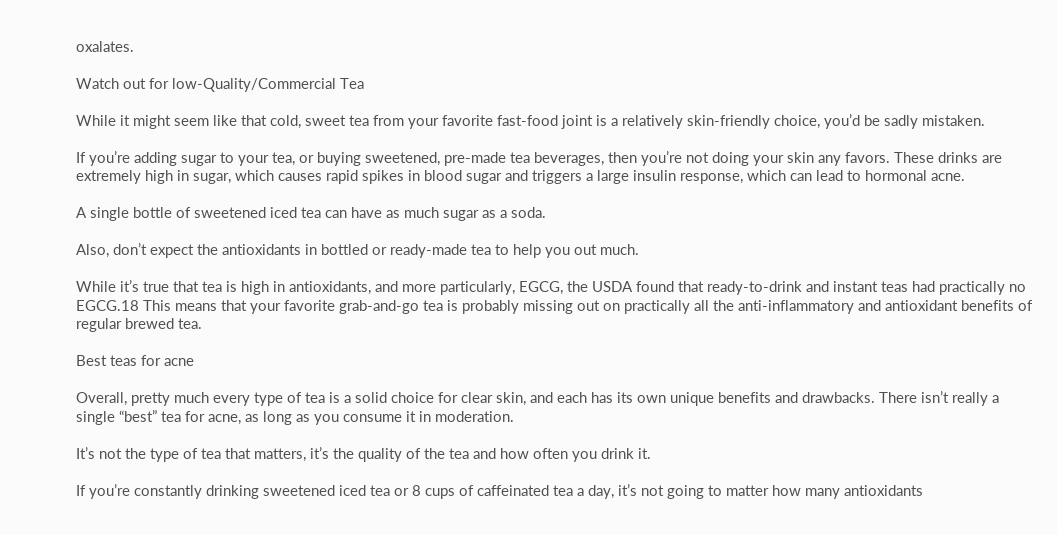oxalates.

Watch out for low-Quality/Commercial Tea

While it might seem like that cold, sweet tea from your favorite fast-food joint is a relatively skin-friendly choice, you’d be sadly mistaken.

If you’re adding sugar to your tea, or buying sweetened, pre-made tea beverages, then you’re not doing your skin any favors. These drinks are extremely high in sugar, which causes rapid spikes in blood sugar and triggers a large insulin response, which can lead to hormonal acne.

A single bottle of sweetened iced tea can have as much sugar as a soda.

Also, don’t expect the antioxidants in bottled or ready-made tea to help you out much.

While it’s true that tea is high in antioxidants, and more particularly, EGCG, the USDA found that ready-to-drink and instant teas had practically no EGCG.18 This means that your favorite grab-and-go tea is probably missing out on practically all the anti-inflammatory and antioxidant benefits of regular brewed tea.

Best teas for acne

Overall, pretty much every type of tea is a solid choice for clear skin, and each has its own unique benefits and drawbacks. There isn’t really a single “best” tea for acne, as long as you consume it in moderation.

It’s not the type of tea that matters, it’s the quality of the tea and how often you drink it.

If you’re constantly drinking sweetened iced tea or 8 cups of caffeinated tea a day, it’s not going to matter how many antioxidants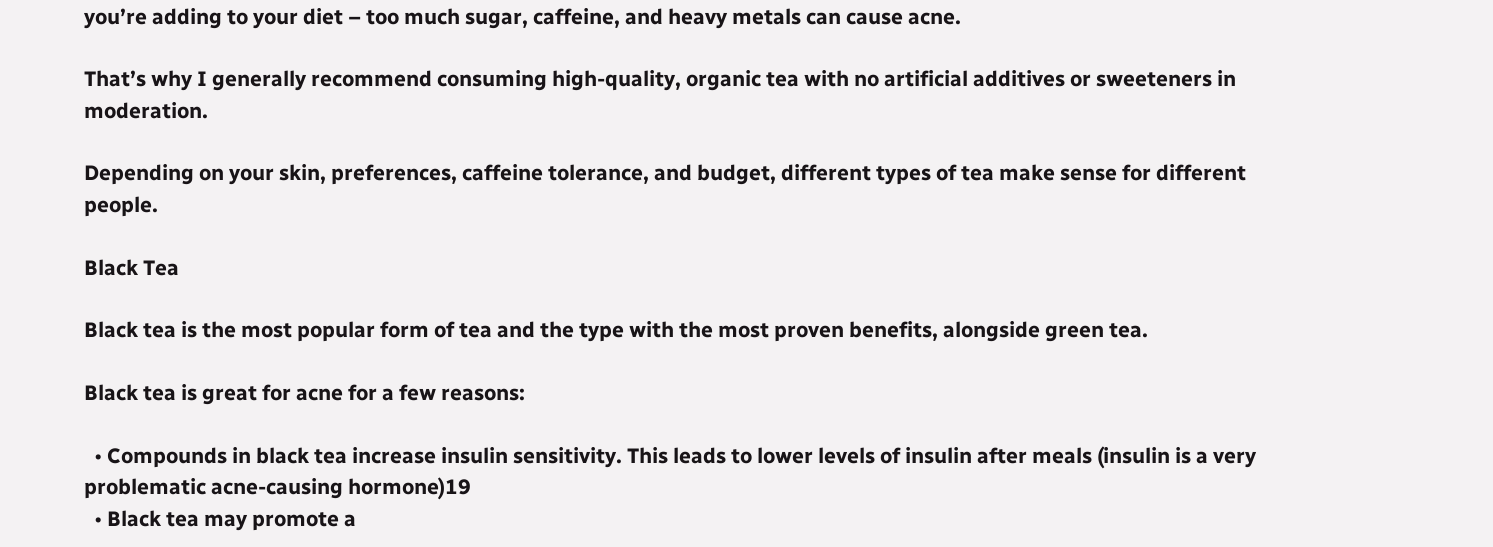you’re adding to your diet – too much sugar, caffeine, and heavy metals can cause acne.

That’s why I generally recommend consuming high-quality, organic tea with no artificial additives or sweeteners in moderation.

Depending on your skin, preferences, caffeine tolerance, and budget, different types of tea make sense for different people.

Black Tea

Black tea is the most popular form of tea and the type with the most proven benefits, alongside green tea.

Black tea is great for acne for a few reasons:

  • Compounds in black tea increase insulin sensitivity. This leads to lower levels of insulin after meals (insulin is a very problematic acne-causing hormone)19
  • Black tea may promote a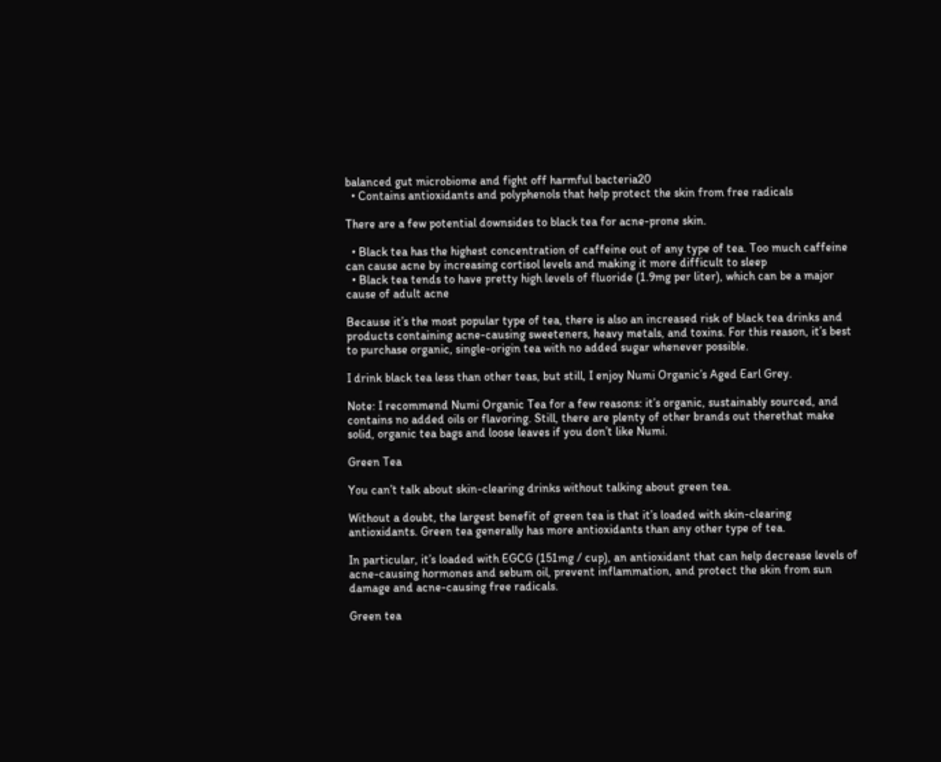balanced gut microbiome and fight off harmful bacteria20
  • Contains antioxidants and polyphenols that help protect the skin from free radicals

There are a few potential downsides to black tea for acne-prone skin.

  • Black tea has the highest concentration of caffeine out of any type of tea. Too much caffeine can cause acne by increasing cortisol levels and making it more difficult to sleep
  • Black tea tends to have pretty high levels of fluoride (1.9mg per liter), which can be a major cause of adult acne

Because it’s the most popular type of tea, there is also an increased risk of black tea drinks and products containing acne-causing sweeteners, heavy metals, and toxins. For this reason, it’s best to purchase organic, single-origin tea with no added sugar whenever possible.

I drink black tea less than other teas, but still, I enjoy Numi Organic’s Aged Earl Grey.

Note: I recommend Numi Organic Tea for a few reasons: it’s organic, sustainably sourced, and contains no added oils or flavoring. Still, there are plenty of other brands out therethat make solid, organic tea bags and loose leaves if you don’t like Numi.

Green Tea

You can’t talk about skin-clearing drinks without talking about green tea.

Without a doubt, the largest benefit of green tea is that it’s loaded with skin-clearing antioxidants. Green tea generally has more antioxidants than any other type of tea.

In particular, it’s loaded with EGCG (151mg / cup), an antioxidant that can help decrease levels of acne-causing hormones and sebum oil, prevent inflammation, and protect the skin from sun damage and acne-causing free radicals.

Green tea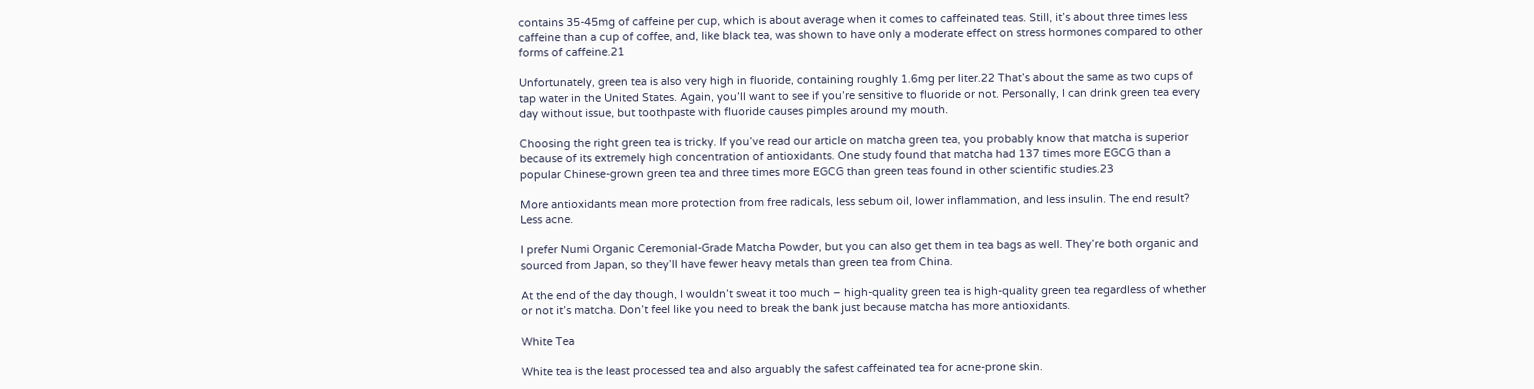contains 35-45mg of caffeine per cup, which is about average when it comes to caffeinated teas. Still, it’s about three times less caffeine than a cup of coffee, and, like black tea, was shown to have only a moderate effect on stress hormones compared to other forms of caffeine.21

Unfortunately, green tea is also very high in fluoride, containing roughly 1.6mg per liter.22 That’s about the same as two cups of tap water in the United States. Again, you’ll want to see if you’re sensitive to fluoride or not. Personally, I can drink green tea every day without issue, but toothpaste with fluoride causes pimples around my mouth.

Choosing the right green tea is tricky. If you’ve read our article on matcha green tea, you probably know that matcha is superior because of its extremely high concentration of antioxidants. One study found that matcha had 137 times more EGCG than a popular Chinese-grown green tea and three times more EGCG than green teas found in other scientific studies.23

More antioxidants mean more protection from free radicals, less sebum oil, lower inflammation, and less insulin. The end result? Less acne.

I prefer Numi Organic Ceremonial-Grade Matcha Powder, but you can also get them in tea bags as well. They’re both organic and sourced from Japan, so they’ll have fewer heavy metals than green tea from China.

At the end of the day though, I wouldn’t sweat it too much – high-quality green tea is high-quality green tea regardless of whether or not it’s matcha. Don’t feel like you need to break the bank just because matcha has more antioxidants.

White Tea

White tea is the least processed tea and also arguably the safest caffeinated tea for acne-prone skin.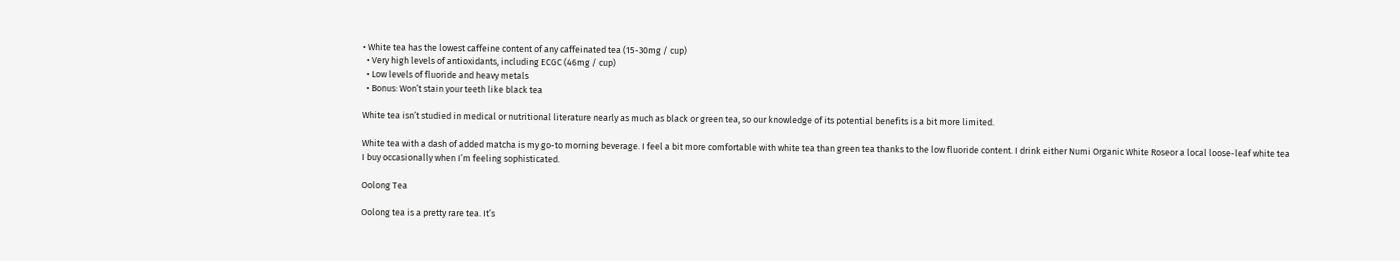• White tea has the lowest caffeine content of any caffeinated tea (15-30mg / cup)
  • Very high levels of antioxidants, including ECGC (46mg / cup)
  • Low levels of fluoride and heavy metals
  • Bonus: Won’t stain your teeth like black tea

White tea isn’t studied in medical or nutritional literature nearly as much as black or green tea, so our knowledge of its potential benefits is a bit more limited.

White tea with a dash of added matcha is my go-to morning beverage. I feel a bit more comfortable with white tea than green tea thanks to the low fluoride content. I drink either Numi Organic White Roseor a local loose-leaf white tea I buy occasionally when I’m feeling sophisticated.

Oolong Tea

Oolong tea is a pretty rare tea. It’s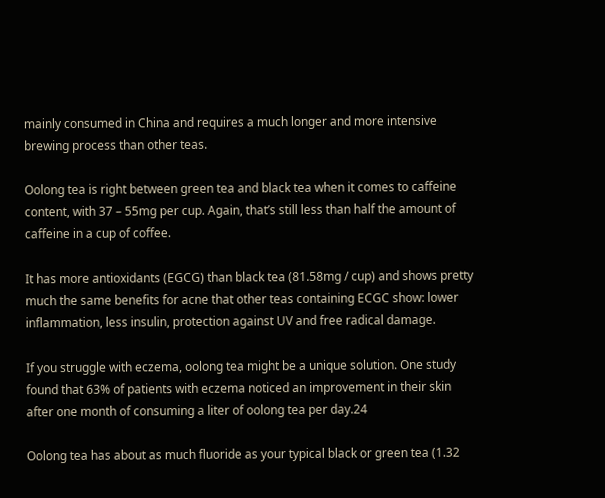mainly consumed in China and requires a much longer and more intensive brewing process than other teas.

Oolong tea is right between green tea and black tea when it comes to caffeine content, with 37 – 55mg per cup. Again, that’s still less than half the amount of caffeine in a cup of coffee.

It has more antioxidants (EGCG) than black tea (81.58mg / cup) and shows pretty much the same benefits for acne that other teas containing ECGC show: lower inflammation, less insulin, protection against UV and free radical damage.

If you struggle with eczema, oolong tea might be a unique solution. One study found that 63% of patients with eczema noticed an improvement in their skin after one month of consuming a liter of oolong tea per day.24

Oolong tea has about as much fluoride as your typical black or green tea (1.32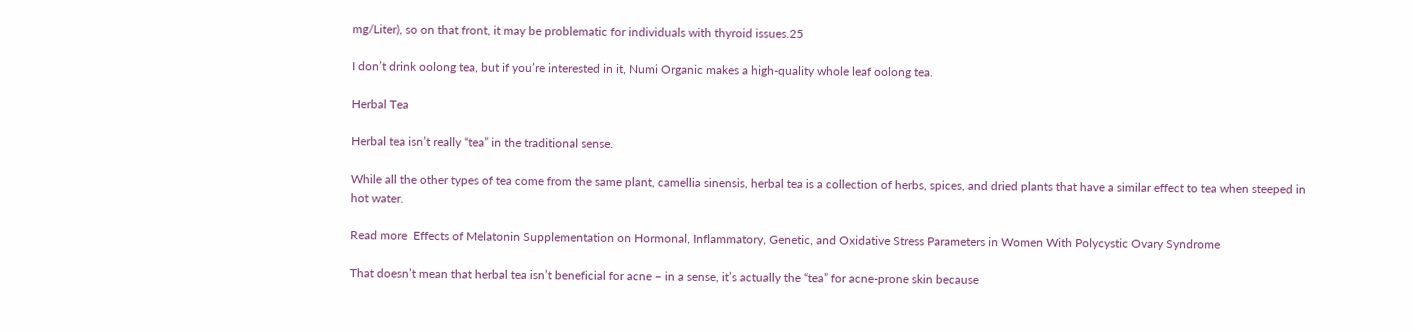mg/Liter), so on that front, it may be problematic for individuals with thyroid issues.25

I don’t drink oolong tea, but if you’re interested in it, Numi Organic makes a high-quality whole leaf oolong tea.

Herbal Tea

Herbal tea isn’t really “tea” in the traditional sense.

While all the other types of tea come from the same plant, camellia sinensis, herbal tea is a collection of herbs, spices, and dried plants that have a similar effect to tea when steeped in hot water.

Read more  Effects of Melatonin Supplementation on Hormonal, Inflammatory, Genetic, and Oxidative Stress Parameters in Women With Polycystic Ovary Syndrome

That doesn’t mean that herbal tea isn’t beneficial for acne – in a sense, it’s actually the “tea” for acne-prone skin because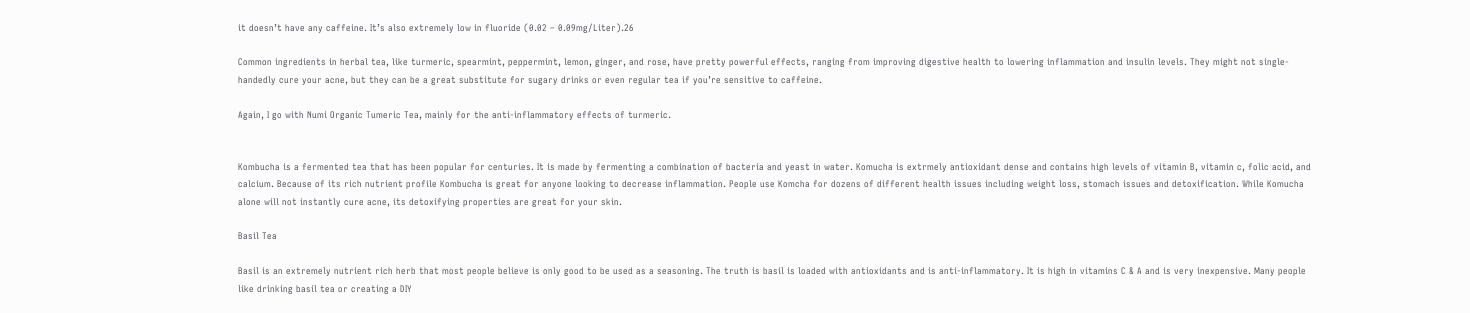it doesn’t have any caffeine. It’s also extremely low in fluoride (0.02 – 0.09mg/Liter).26

Common ingredients in herbal tea, like turmeric, spearmint, peppermint, lemon, ginger, and rose, have pretty powerful effects, ranging from improving digestive health to lowering inflammation and insulin levels. They might not single-handedly cure your acne, but they can be a great substitute for sugary drinks or even regular tea if you’re sensitive to caffeine.

Again, I go with Numi Organic Tumeric Tea, mainly for the anti-inflammatory effects of turmeric.


Kombucha is a fermented tea that has been popular for centuries. It is made by fermenting a combination of bacteria and yeast in water. Komucha is extrmely antioxidant dense and contains high levels of vitamin B, vitamin c, folic acid, and calcium. Because of its rich nutrient profile Kombucha is great for anyone looking to decrease inflammation. People use Komcha for dozens of different health issues including weight loss, stomach issues and detoxification. While Komucha alone will not instantly cure acne, its detoxifying properties are great for your skin.

Basil Tea

Basil is an extremely nutrient rich herb that most people believe is only good to be used as a seasoning. The truth is basil is loaded with antioxidants and is anti-inflammatory. It is high in vitamins C & A and is very inexpensive. Many people like drinking basil tea or creating a DIY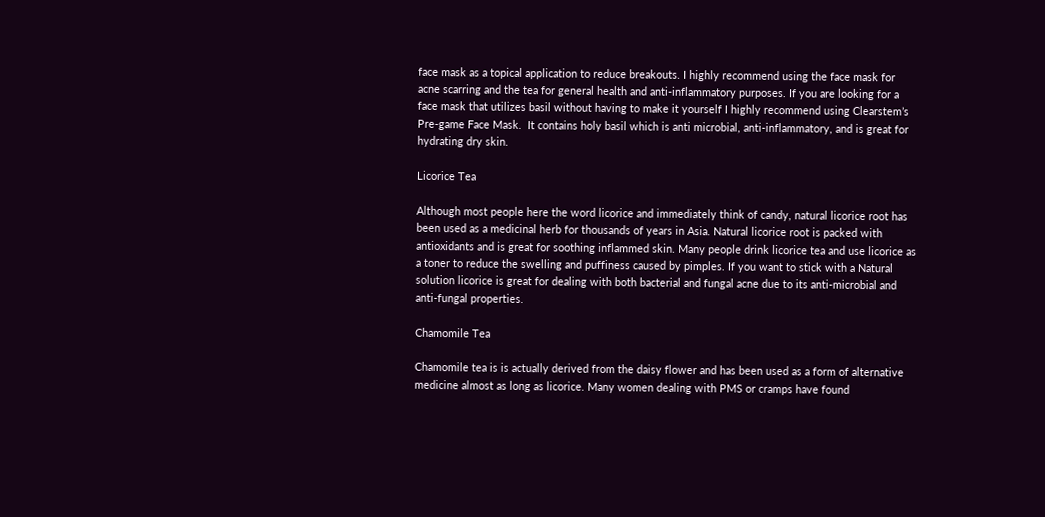face mask as a topical application to reduce breakouts. I highly recommend using the face mask for acne scarring and the tea for general health and anti-inflammatory purposes. If you are looking for a face mask that utilizes basil without having to make it yourself I highly recommend using Clearstem’s Pre-game Face Mask.  It contains holy basil which is anti microbial, anti-inflammatory, and is great for hydrating dry skin.

Licorice Tea

Although most people here the word licorice and immediately think of candy, natural licorice root has been used as a medicinal herb for thousands of years in Asia. Natural licorice root is packed with antioxidants and is great for soothing inflammed skin. Many people drink licorice tea and use licorice as a toner to reduce the swelling and puffiness caused by pimples. If you want to stick with a Natural solution licorice is great for dealing with both bacterial and fungal acne due to its anti-microbial and anti-fungal properties.

Chamomile Tea

Chamomile tea is is actually derived from the daisy flower and has been used as a form of alternative medicine almost as long as licorice. Many women dealing with PMS or cramps have found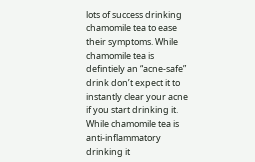lots of success drinking chamomile tea to ease their symptoms. While chamomile tea is defintiely an “acne-safe” drink don’t expect it to instantly clear your acne if you start drinking it. While chamomile tea is anti-inflammatory drinking it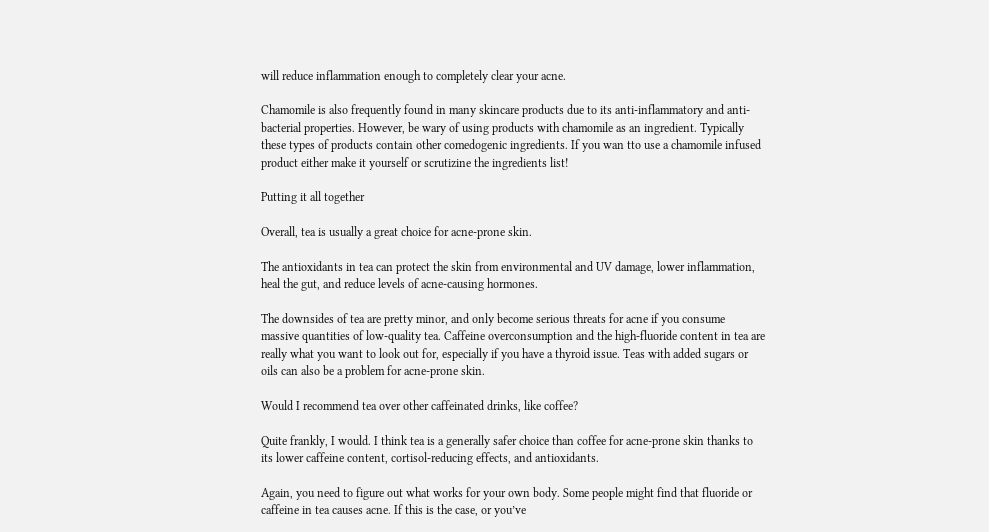will reduce inflammation enough to completely clear your acne.

Chamomile is also frequently found in many skincare products due to its anti-inflammatory and anti-bacterial properties. However, be wary of using products with chamomile as an ingredient. Typically these types of products contain other comedogenic ingredients. If you wan tto use a chamomile infused product either make it yourself or scrutizine the ingredients list!

Putting it all together

Overall, tea is usually a great choice for acne-prone skin.

The antioxidants in tea can protect the skin from environmental and UV damage, lower inflammation, heal the gut, and reduce levels of acne-causing hormones.

The downsides of tea are pretty minor, and only become serious threats for acne if you consume massive quantities of low-quality tea. Caffeine overconsumption and the high-fluoride content in tea are really what you want to look out for, especially if you have a thyroid issue. Teas with added sugars or oils can also be a problem for acne-prone skin.

Would I recommend tea over other caffeinated drinks, like coffee?

Quite frankly, I would. I think tea is a generally safer choice than coffee for acne-prone skin thanks to its lower caffeine content, cortisol-reducing effects, and antioxidants.

Again, you need to figure out what works for your own body. Some people might find that fluoride or caffeine in tea causes acne. If this is the case, or you’ve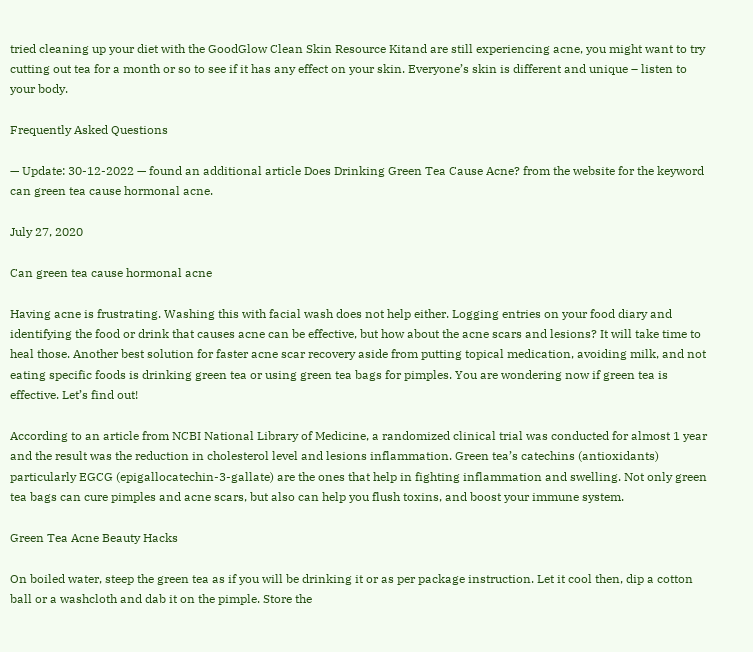tried cleaning up your diet with the GoodGlow Clean Skin Resource Kitand are still experiencing acne, you might want to try cutting out tea for a month or so to see if it has any effect on your skin. Everyone’s skin is different and unique – listen to your body.

Frequently Asked Questions

— Update: 30-12-2022 — found an additional article Does Drinking Green Tea Cause Acne? from the website for the keyword can green tea cause hormonal acne.

July 27, 2020

Can green tea cause hormonal acne

Having acne is frustrating. Washing this with facial wash does not help either. Logging entries on your food diary and identifying the food or drink that causes acne can be effective, but how about the acne scars and lesions? It will take time to heal those. Another best solution for faster acne scar recovery aside from putting topical medication, avoiding milk, and not eating specific foods is drinking green tea or using green tea bags for pimples. You are wondering now if green tea is effective. Let’s find out!

According to an article from NCBI National Library of Medicine, a randomized clinical trial was conducted for almost 1 year and the result was the reduction in cholesterol level and lesions inflammation. Green tea’s catechins (antioxidants) particularly EGCG (epigallocatechin-3-gallate) are the ones that help in fighting inflammation and swelling. Not only green tea bags can cure pimples and acne scars, but also can help you flush toxins, and boost your immune system.

Green Tea Acne Beauty Hacks

On boiled water, steep the green tea as if you will be drinking it or as per package instruction. Let it cool then, dip a cotton ball or a washcloth and dab it on the pimple. Store the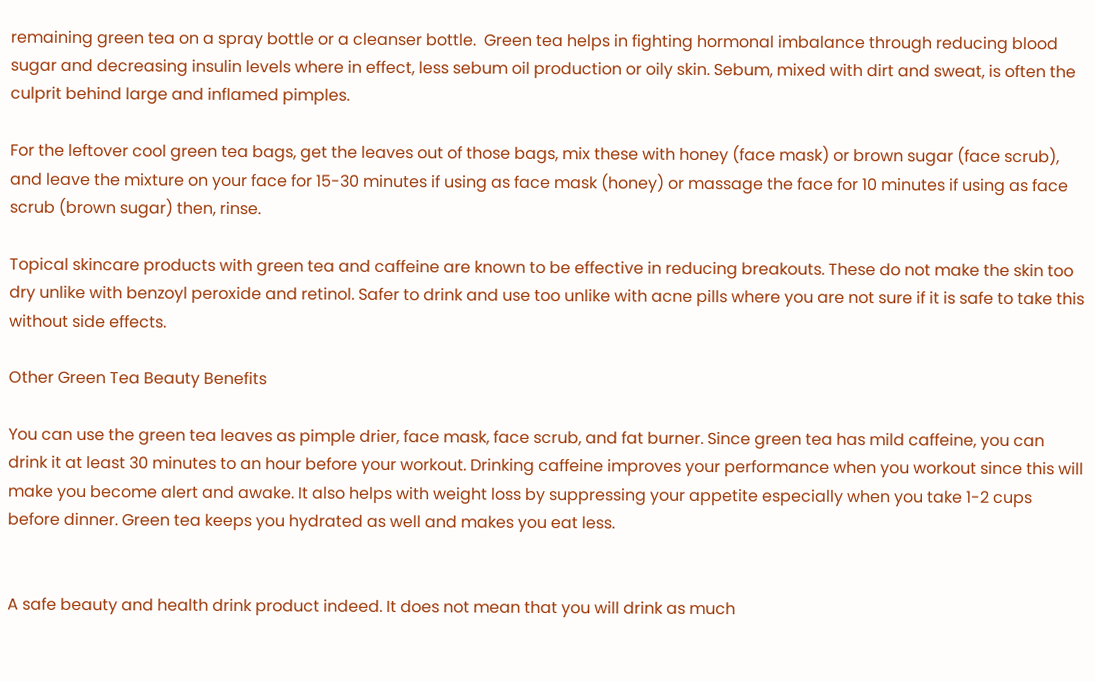remaining green tea on a spray bottle or a cleanser bottle.  Green tea helps in fighting hormonal imbalance through reducing blood sugar and decreasing insulin levels where in effect, less sebum oil production or oily skin. Sebum, mixed with dirt and sweat, is often the culprit behind large and inflamed pimples.

For the leftover cool green tea bags, get the leaves out of those bags, mix these with honey (face mask) or brown sugar (face scrub), and leave the mixture on your face for 15-30 minutes if using as face mask (honey) or massage the face for 10 minutes if using as face scrub (brown sugar) then, rinse.

Topical skincare products with green tea and caffeine are known to be effective in reducing breakouts. These do not make the skin too dry unlike with benzoyl peroxide and retinol. Safer to drink and use too unlike with acne pills where you are not sure if it is safe to take this without side effects.

Other Green Tea Beauty Benefits

You can use the green tea leaves as pimple drier, face mask, face scrub, and fat burner. Since green tea has mild caffeine, you can drink it at least 30 minutes to an hour before your workout. Drinking caffeine improves your performance when you workout since this will make you become alert and awake. It also helps with weight loss by suppressing your appetite especially when you take 1-2 cups before dinner. Green tea keeps you hydrated as well and makes you eat less.


A safe beauty and health drink product indeed. It does not mean that you will drink as much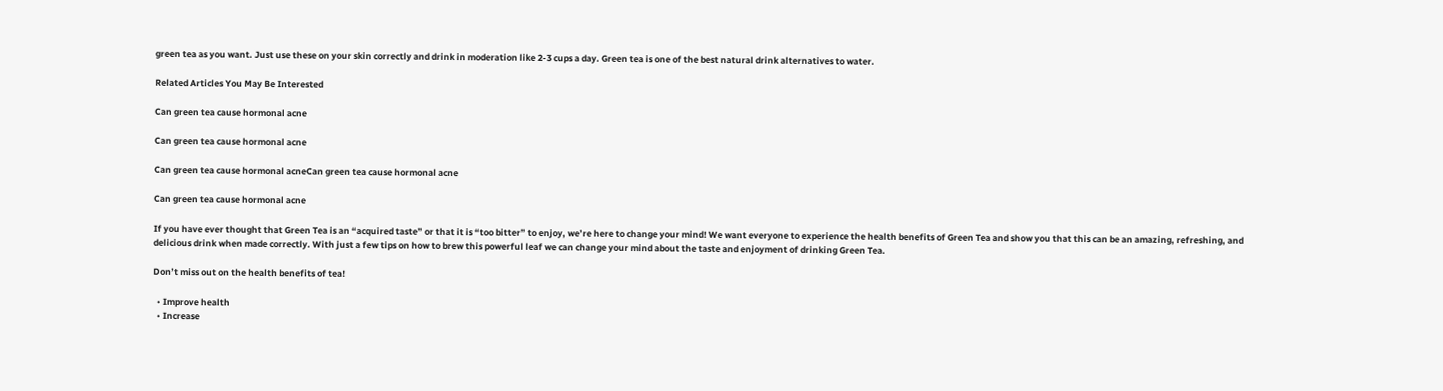green tea as you want. Just use these on your skin correctly and drink in moderation like 2-3 cups a day. Green tea is one of the best natural drink alternatives to water.

Related Articles You May Be Interested

Can green tea cause hormonal acne

Can green tea cause hormonal acne

Can green tea cause hormonal acneCan green tea cause hormonal acne

Can green tea cause hormonal acne

If you have ever thought that Green Tea is an “acquired taste” or that it is “too bitter” to enjoy, we’re here to change your mind! We want everyone to experience the health benefits of Green Tea and show you that this can be an amazing, refreshing, and delicious drink when made correctly. With just a few tips on how to brew this powerful leaf we can change your mind about the taste and enjoyment of drinking Green Tea.

Don’t miss out on the health benefits of tea!

  • Improve health
  • Increase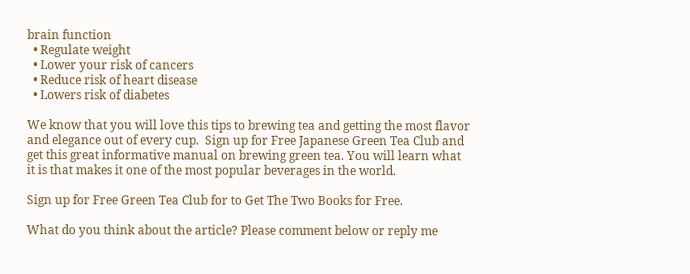brain function
  • Regulate weight
  • Lower your risk of cancers
  • Reduce risk of heart disease
  • Lowers risk of diabetes

We know that you will love this tips to brewing tea and getting the most flavor and elegance out of every cup.  Sign up for Free Japanese Green Tea Club and get this great informative manual on brewing green tea. You will learn what it is that makes it one of the most popular beverages in the world.

Sign up for Free Green Tea Club for to Get The Two Books for Free.

What do you think about the article? Please comment below or reply me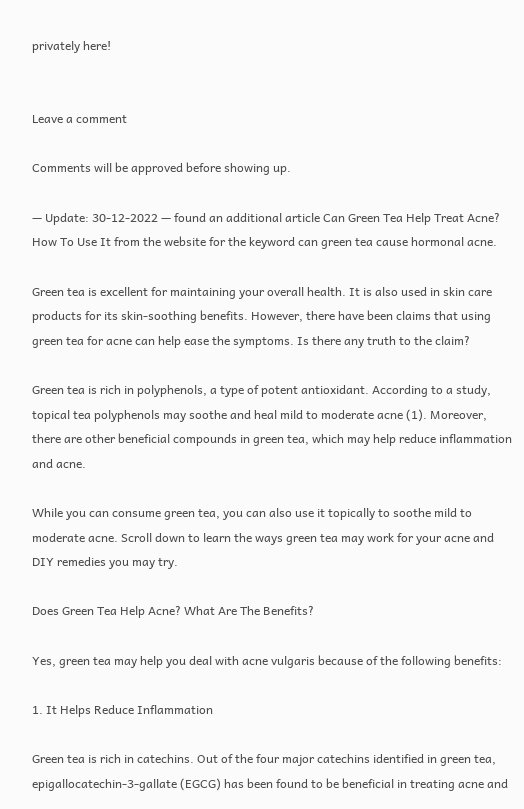privately here!


Leave a comment

Comments will be approved before showing up.

— Update: 30-12-2022 — found an additional article Can Green Tea Help Treat Acne? How To Use It from the website for the keyword can green tea cause hormonal acne.

Green tea is excellent for maintaining your overall health. It is also used in skin care products for its skin-soothing benefits. However, there have been claims that using green tea for acne can help ease the symptoms. Is there any truth to the claim?

Green tea is rich in polyphenols, a type of potent antioxidant. According to a study, topical tea polyphenols may soothe and heal mild to moderate acne (1). Moreover, there are other beneficial compounds in green tea, which may help reduce inflammation and acne.

While you can consume green tea, you can also use it topically to soothe mild to moderate acne. Scroll down to learn the ways green tea may work for your acne and DIY remedies you may try.

Does Green Tea Help Acne? What Are The Benefits?

Yes, green tea may help you deal with acne vulgaris because of the following benefits:

1. It Helps Reduce Inflammation

Green tea is rich in catechins. Out of the four major catechins identified in green tea, epigallocatechin-3-gallate (EGCG) has been found to be beneficial in treating acne and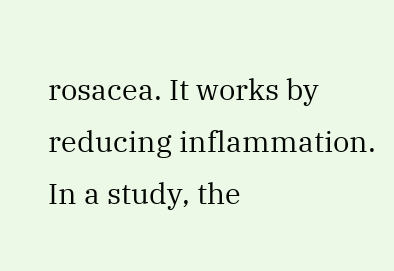rosacea. It works by reducing inflammation. In a study, the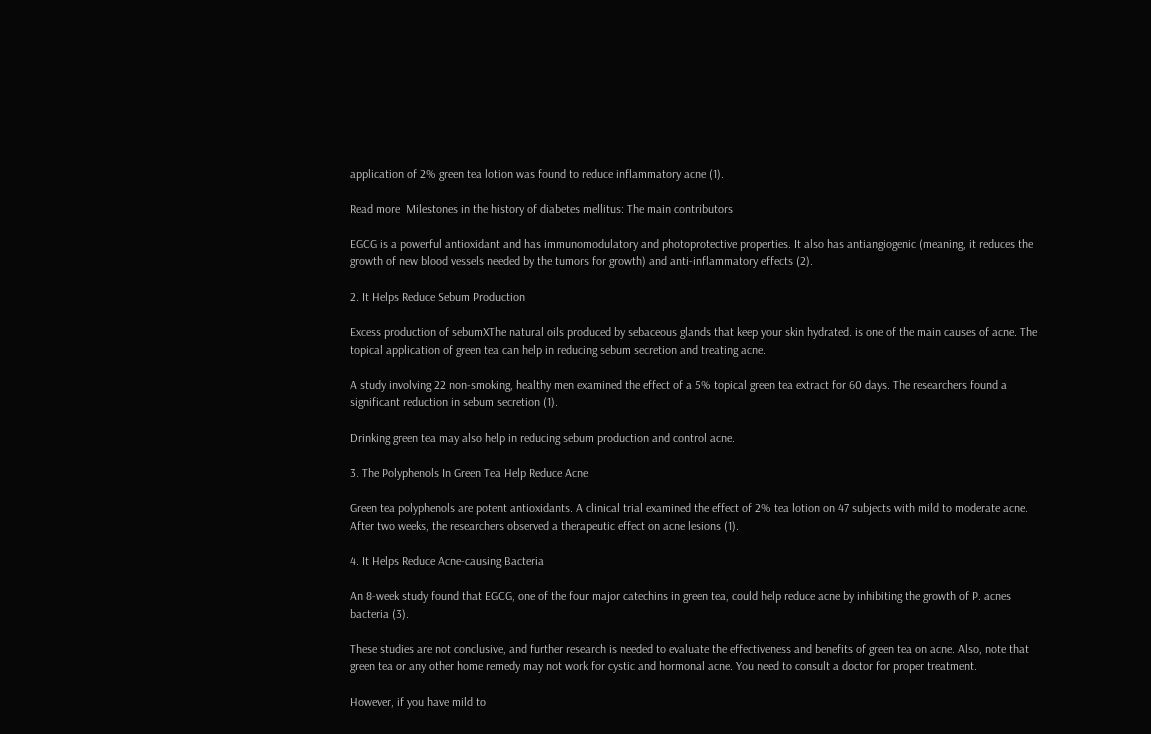application of 2% green tea lotion was found to reduce inflammatory acne (1).

Read more  Milestones in the history of diabetes mellitus: The main contributors

EGCG is a powerful antioxidant and has immunomodulatory and photoprotective properties. It also has antiangiogenic (meaning, it reduces the growth of new blood vessels needed by the tumors for growth) and anti-inflammatory effects (2).

2. It Helps Reduce Sebum Production

Excess production of sebumXThe natural oils produced by sebaceous glands that keep your skin hydrated. is one of the main causes of acne. The topical application of green tea can help in reducing sebum secretion and treating acne.

A study involving 22 non-smoking, healthy men examined the effect of a 5% topical green tea extract for 60 days. The researchers found a significant reduction in sebum secretion (1).

Drinking green tea may also help in reducing sebum production and control acne.

3. The Polyphenols In Green Tea Help Reduce Acne

Green tea polyphenols are potent antioxidants. A clinical trial examined the effect of 2% tea lotion on 47 subjects with mild to moderate acne. After two weeks, the researchers observed a therapeutic effect on acne lesions (1).

4. It Helps Reduce Acne-causing Bacteria

An 8-week study found that EGCG, one of the four major catechins in green tea, could help reduce acne by inhibiting the growth of P. acnes bacteria (3).

These studies are not conclusive, and further research is needed to evaluate the effectiveness and benefits of green tea on acne. Also, note that green tea or any other home remedy may not work for cystic and hormonal acne. You need to consult a doctor for proper treatment.

However, if you have mild to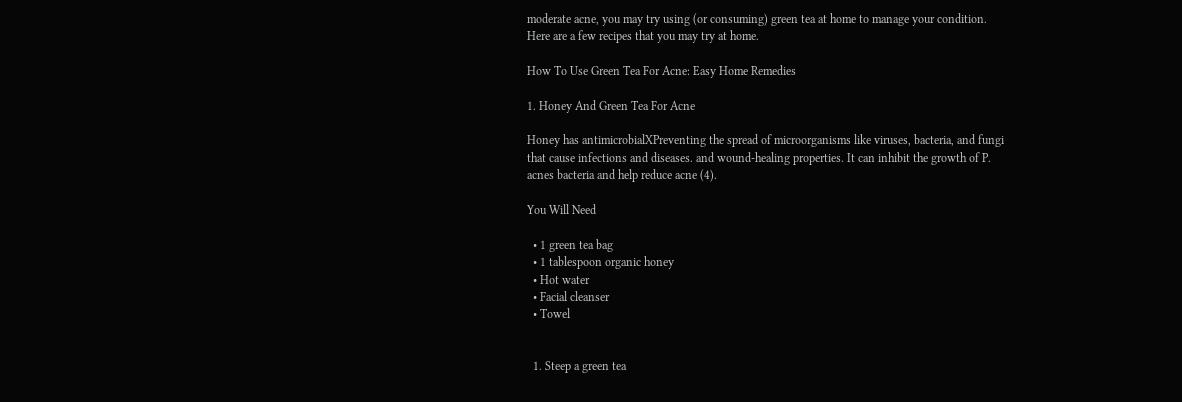moderate acne, you may try using (or consuming) green tea at home to manage your condition. Here are a few recipes that you may try at home.

How To Use Green Tea For Acne: Easy Home Remedies

1. Honey And Green Tea For Acne

Honey has antimicrobialXPreventing the spread of microorganisms like viruses, bacteria, and fungi that cause infections and diseases. and wound-healing properties. It can inhibit the growth of P. acnes bacteria and help reduce acne (4).

You Will Need

  • 1 green tea bag
  • 1 tablespoon organic honey
  • Hot water
  • Facial cleanser
  • Towel


  1. Steep a green tea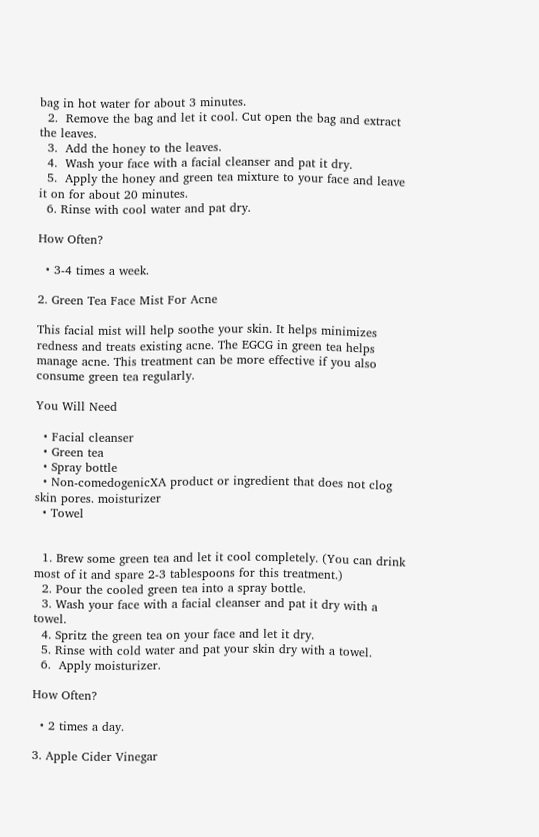bag in hot water for about 3 minutes.
  2.  Remove the bag and let it cool. Cut open the bag and extract the leaves.
  3.  Add the honey to the leaves.
  4.  Wash your face with a facial cleanser and pat it dry.
  5.  Apply the honey and green tea mixture to your face and leave it on for about 20 minutes.
  6. Rinse with cool water and pat dry.

How Often?

  • 3-4 times a week.

2. Green Tea Face Mist For Acne

This facial mist will help soothe your skin. It helps minimizes redness and treats existing acne. The EGCG in green tea helps manage acne. This treatment can be more effective if you also consume green tea regularly.

You Will Need

  • Facial cleanser
  • Green tea
  • Spray bottle
  • Non-comedogenicXA product or ingredient that does not clog skin pores. moisturizer
  • Towel


  1. Brew some green tea and let it cool completely. (You can drink most of it and spare 2-3 tablespoons for this treatment.)
  2. Pour the cooled green tea into a spray bottle.
  3. Wash your face with a facial cleanser and pat it dry with a towel.
  4. Spritz the green tea on your face and let it dry.
  5. Rinse with cold water and pat your skin dry with a towel.
  6.  Apply moisturizer.

How Often?

  • 2 times a day.

3. Apple Cider Vinegar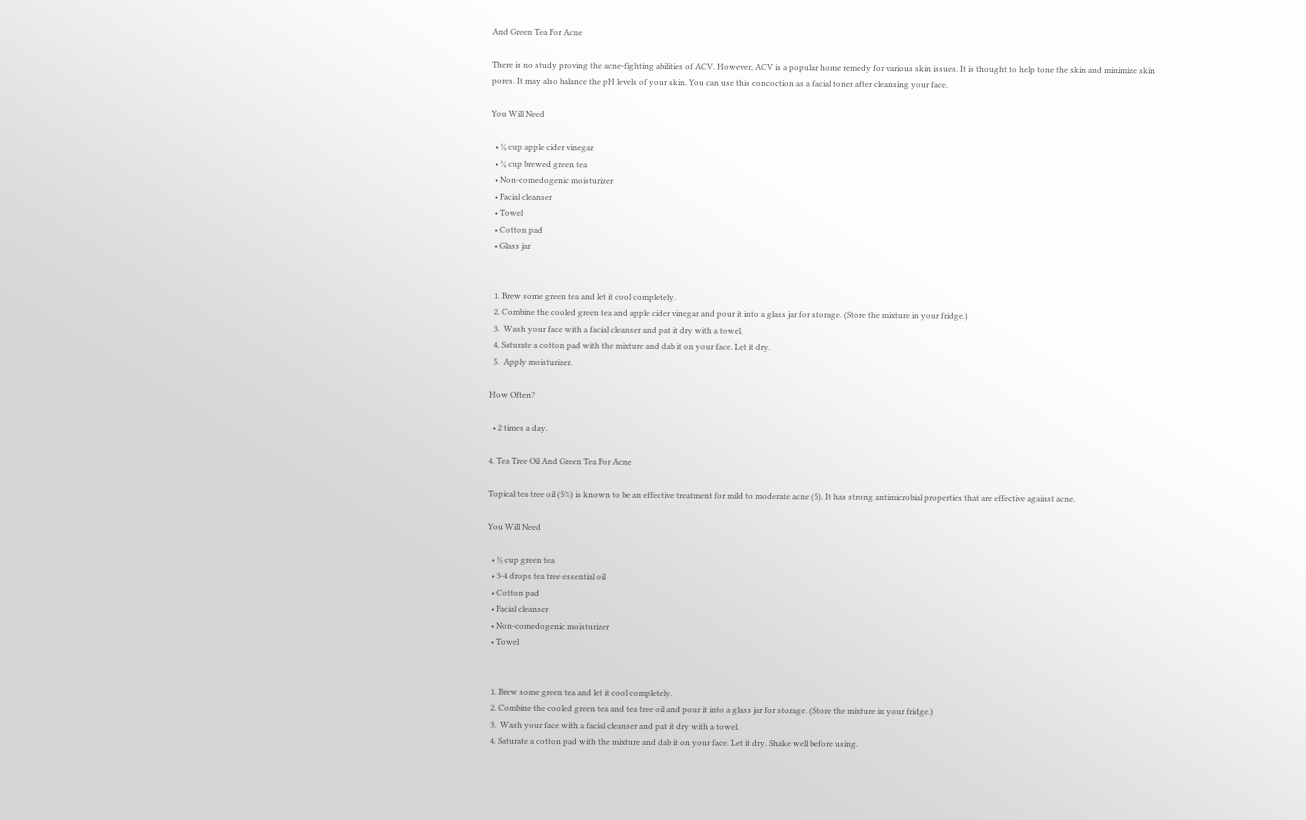And Green Tea For Acne

There is no study proving the acne-fighting abilities of ACV. However, ACV is a popular home remedy for various skin issues. It is thought to help tone the skin and minimize skin pores. It may also balance the pH levels of your skin. You can use this concoction as a facial toner after cleansing your face.

You Will Need

  • ¼ cup apple cider vinegar
  • ¾ cup brewed green tea
  • Non-comedogenic moisturizer
  • Facial cleanser
  • Towel
  • Cotton pad
  • Glass jar


  1. Brew some green tea and let it cool completely.
  2. Combine the cooled green tea and apple cider vinegar and pour it into a glass jar for storage. (Store the mixture in your fridge.)
  3.  Wash your face with a facial cleanser and pat it dry with a towel.
  4. Saturate a cotton pad with the mixture and dab it on your face. Let it dry.
  5.  Apply moisturizer.

How Often?

  • 2 times a day.

4. Tea Tree Oil And Green Tea For Acne

Topical tea tree oil (5%) is known to be an effective treatment for mild to moderate acne (5). It has strong antimicrobial properties that are effective against acne.

You Will Need

  • ½ cup green tea
  • 3-4 drops tea tree essential oil
  • Cotton pad
  • Facial cleanser
  • Non-comedogenic moisturizer
  • Towel


  1. Brew some green tea and let it cool completely.
  2. Combine the cooled green tea and tea tree oil and pour it into a glass jar for storage. (Store the mixture in your fridge.)
  3.  Wash your face with a facial cleanser and pat it dry with a towel.
  4. Saturate a cotton pad with the mixture and dab it on your face. Let it dry. Shake well before using.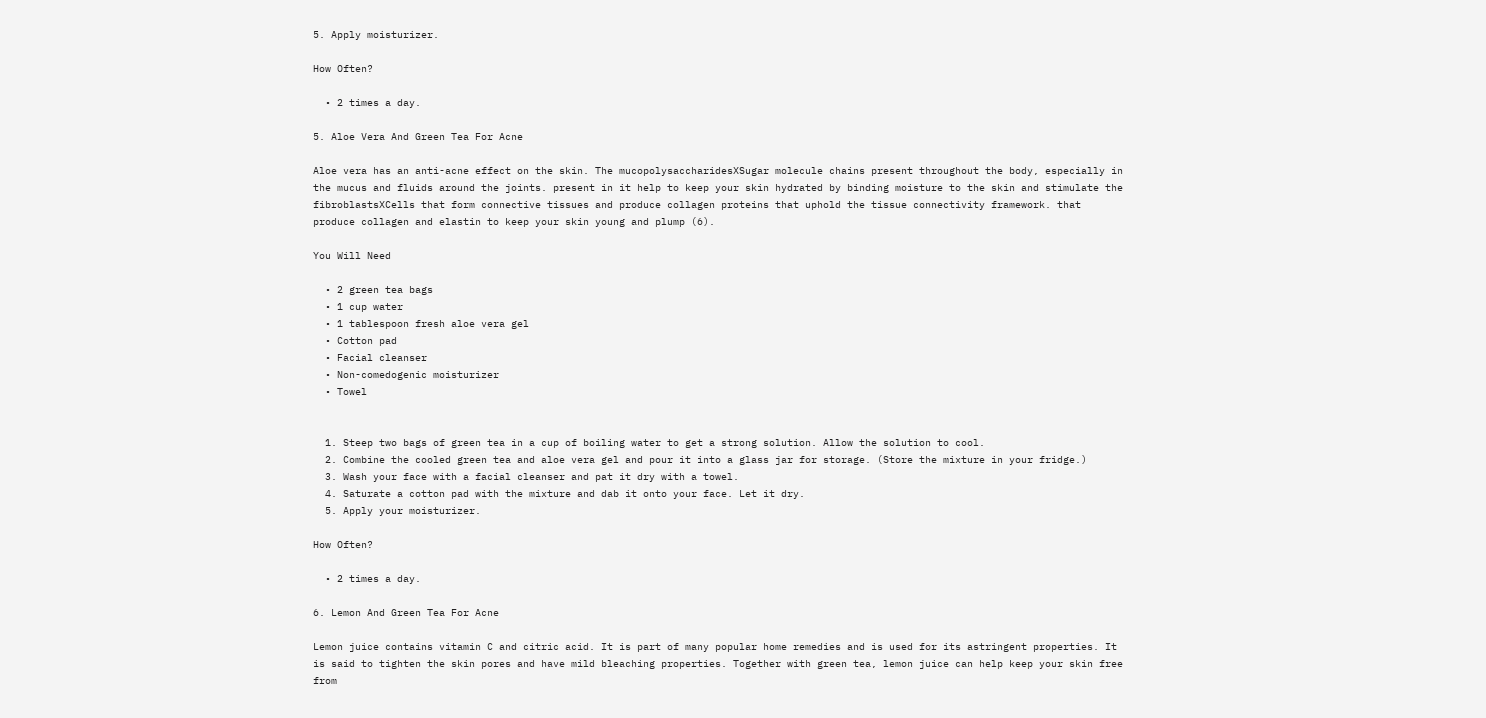5. Apply moisturizer.

How Often?

  • 2 times a day.

5. Aloe Vera And Green Tea For Acne

Aloe vera has an anti-acne effect on the skin. The mucopolysaccharidesXSugar molecule chains present throughout the body, especially in the mucus and fluids around the joints. present in it help to keep your skin hydrated by binding moisture to the skin and stimulate the fibroblastsXCells that form connective tissues and produce collagen proteins that uphold the tissue connectivity framework. that produce collagen and elastin to keep your skin young and plump (6).

You Will Need

  • 2 green tea bags
  • 1 cup water
  • 1 tablespoon fresh aloe vera gel
  • Cotton pad
  • Facial cleanser
  • Non-comedogenic moisturizer
  • Towel


  1. Steep two bags of green tea in a cup of boiling water to get a strong solution. Allow the solution to cool.
  2. Combine the cooled green tea and aloe vera gel and pour it into a glass jar for storage. (Store the mixture in your fridge.)
  3. Wash your face with a facial cleanser and pat it dry with a towel.
  4. Saturate a cotton pad with the mixture and dab it onto your face. Let it dry.
  5. Apply your moisturizer.

How Often?

  • 2 times a day.

6. Lemon And Green Tea For Acne

Lemon juice contains vitamin C and citric acid. It is part of many popular home remedies and is used for its astringent properties. It is said to tighten the skin pores and have mild bleaching properties. Together with green tea, lemon juice can help keep your skin free from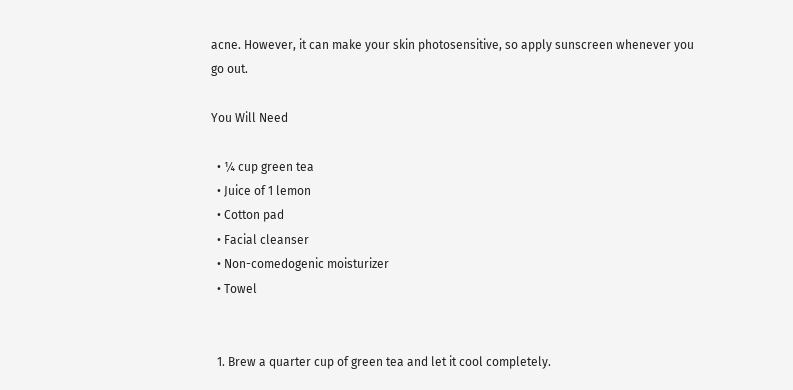acne. However, it can make your skin photosensitive, so apply sunscreen whenever you go out.

You Will Need

  • ¼ cup green tea
  • Juice of 1 lemon
  • Cotton pad
  • Facial cleanser
  • Non-comedogenic moisturizer
  • Towel


  1. Brew a quarter cup of green tea and let it cool completely.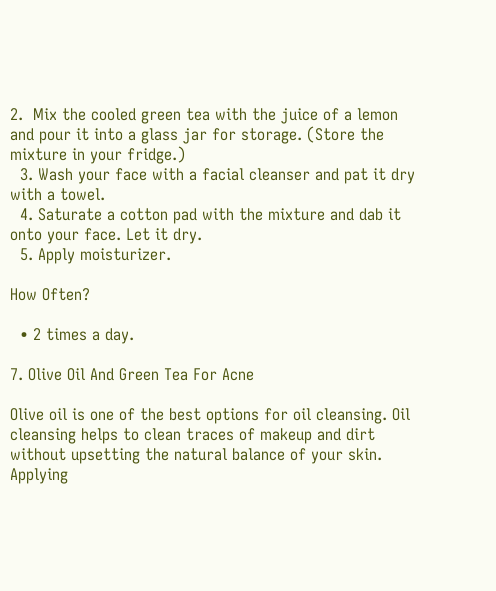2.  Mix the cooled green tea with the juice of a lemon and pour it into a glass jar for storage. (Store the mixture in your fridge.)
  3. Wash your face with a facial cleanser and pat it dry with a towel.
  4. Saturate a cotton pad with the mixture and dab it onto your face. Let it dry.
  5. Apply moisturizer.

How Often?

  • 2 times a day.

7. Olive Oil And Green Tea For Acne

Olive oil is one of the best options for oil cleansing. Oil cleansing helps to clean traces of makeup and dirt without upsetting the natural balance of your skin. Applying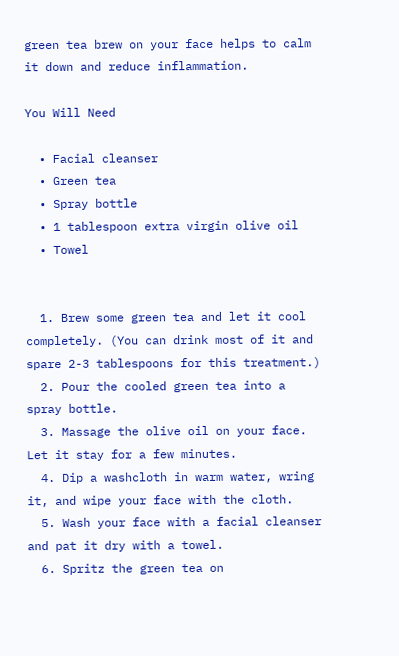green tea brew on your face helps to calm it down and reduce inflammation.

You Will Need

  • Facial cleanser
  • Green tea
  • Spray bottle
  • 1 tablespoon extra virgin olive oil
  • Towel


  1. Brew some green tea and let it cool completely. (You can drink most of it and spare 2-3 tablespoons for this treatment.)
  2. Pour the cooled green tea into a spray bottle.
  3. Massage the olive oil on your face. Let it stay for a few minutes.
  4. Dip a washcloth in warm water, wring it, and wipe your face with the cloth.
  5. Wash your face with a facial cleanser and pat it dry with a towel.
  6. Spritz the green tea on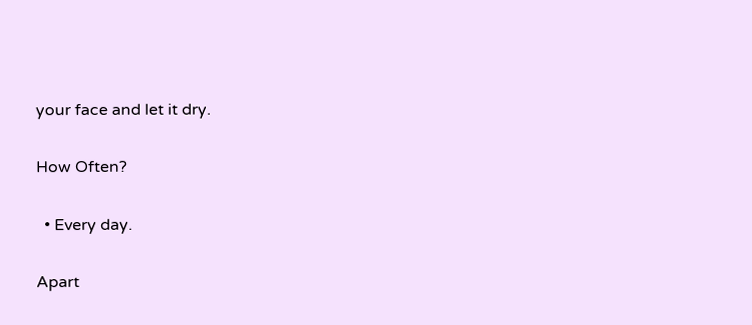your face and let it dry.

How Often?

  • Every day.

Apart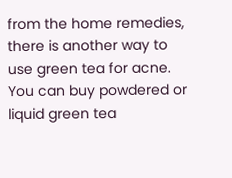from the home remedies, there is another way to use green tea for acne. You can buy powdered or liquid green tea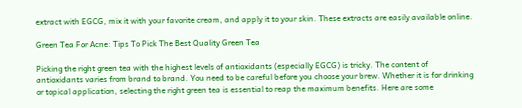extract with EGCG, mix it with your favorite cream, and apply it to your skin. These extracts are easily available online.

Green Tea For Acne: Tips To Pick The Best Quality Green Tea

Picking the right green tea with the highest levels of antioxidants (especially EGCG) is tricky. The content of antioxidants varies from brand to brand. You need to be careful before you choose your brew. Whether it is for drinking or topical application, selecting the right green tea is essential to reap the maximum benefits. Here are some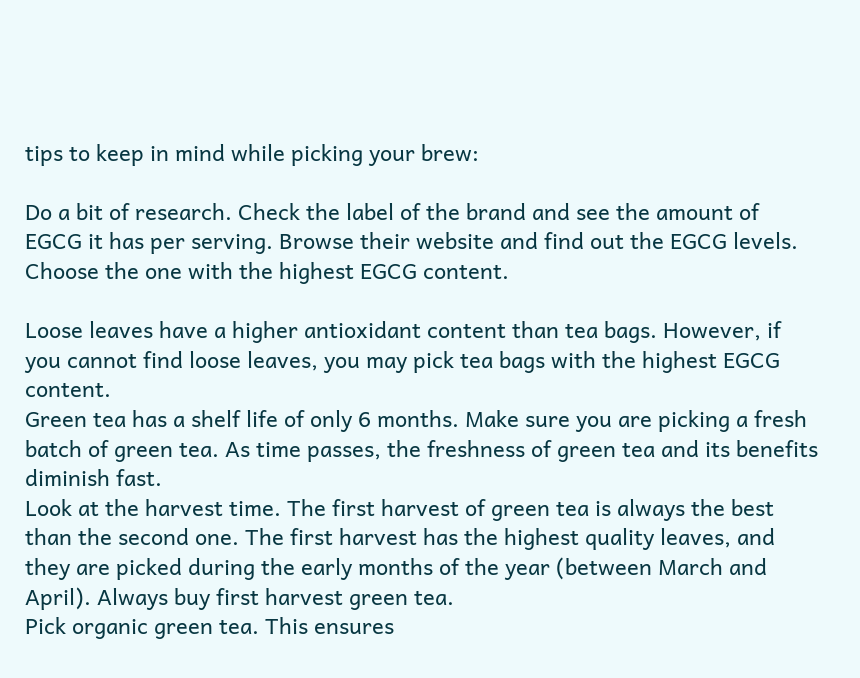tips to keep in mind while picking your brew:

Do a bit of research. Check the label of the brand and see the amount of EGCG it has per serving. Browse their website and find out the EGCG levels. Choose the one with the highest EGCG content.

Loose leaves have a higher antioxidant content than tea bags. However, if you cannot find loose leaves, you may pick tea bags with the highest EGCG content.
Green tea has a shelf life of only 6 months. Make sure you are picking a fresh batch of green tea. As time passes, the freshness of green tea and its benefits diminish fast.
Look at the harvest time. The first harvest of green tea is always the best than the second one. The first harvest has the highest quality leaves, and they are picked during the early months of the year (between March and April). Always buy first harvest green tea.
Pick organic green tea. This ensures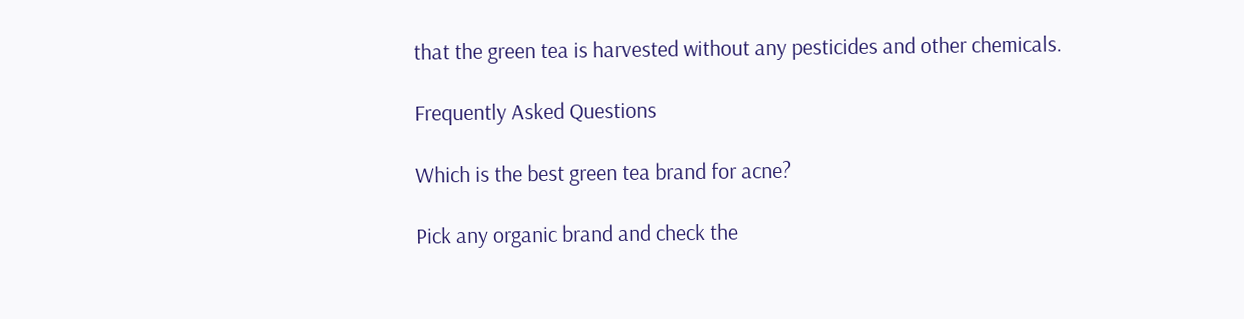that the green tea is harvested without any pesticides and other chemicals.

Frequently Asked Questions

Which is the best green tea brand for acne?

Pick any organic brand and check the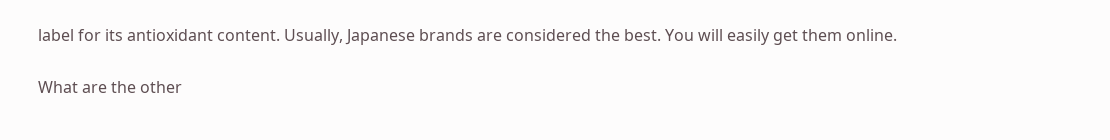label for its antioxidant content. Usually, Japanese brands are considered the best. You will easily get them online.

What are the other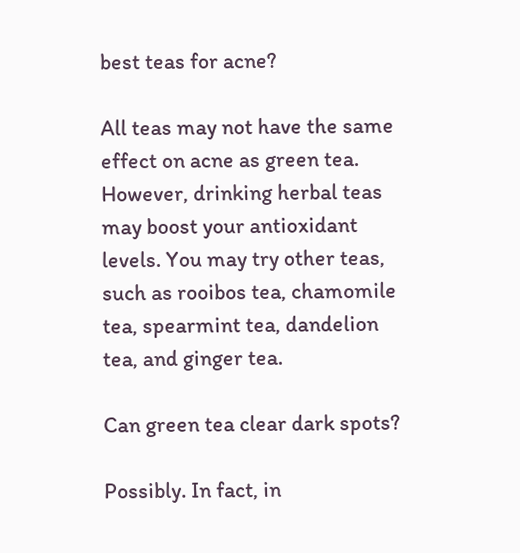best teas for acne?

All teas may not have the same effect on acne as green tea. However, drinking herbal teas may boost your antioxidant levels. You may try other teas, such as rooibos tea, chamomile tea, spearmint tea, dandelion tea, and ginger tea.

Can green tea clear dark spots?

Possibly. In fact, in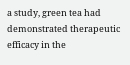a study, green tea had demonstrated therapeutic efficacy in the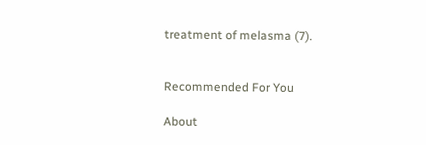treatment of melasma (7).


Recommended For You

About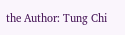the Author: Tung Chi